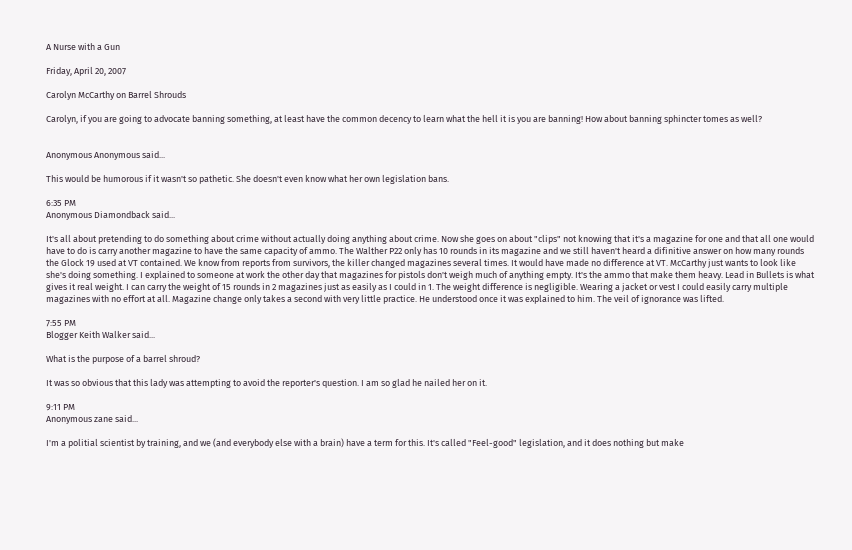A Nurse with a Gun

Friday, April 20, 2007

Carolyn McCarthy on Barrel Shrouds

Carolyn, if you are going to advocate banning something, at least have the common decency to learn what the hell it is you are banning! How about banning sphincter tomes as well?


Anonymous Anonymous said...

This would be humorous if it wasn't so pathetic. She doesn't even know what her own legislation bans.

6:35 PM
Anonymous Diamondback said...

It's all about pretending to do something about crime without actually doing anything about crime. Now she goes on about "clips" not knowing that it's a magazine for one and that all one would have to do is carry another magazine to have the same capacity of ammo. The Walther P22 only has 10 rounds in its magazine and we still haven't heard a difinitive answer on how many rounds the Glock 19 used at VT contained. We know from reports from survivors, the killer changed magazines several times. It would have made no difference at VT. McCarthy just wants to look like she's doing something. I explained to someone at work the other day that magazines for pistols don't weigh much of anything empty. It's the ammo that make them heavy. Lead in Bullets is what gives it real weight. I can carry the weight of 15 rounds in 2 magazines just as easily as I could in 1. The weight difference is negligible. Wearing a jacket or vest I could easily carry multiple magazines with no effort at all. Magazine change only takes a second with very little practice. He understood once it was explained to him. The veil of ignorance was lifted.

7:55 PM
Blogger Keith Walker said...

What is the purpose of a barrel shroud?

It was so obvious that this lady was attempting to avoid the reporter's question. I am so glad he nailed her on it.

9:11 PM
Anonymous zane said...

I'm a politial scientist by training, and we (and everybody else with a brain) have a term for this. It's called "Feel-good" legislation, and it does nothing but make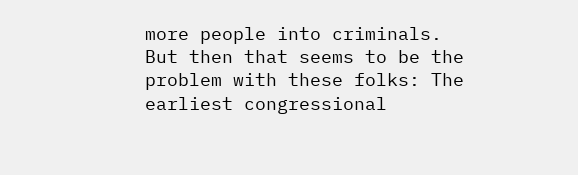more people into criminals. But then that seems to be the problem with these folks: The earliest congressional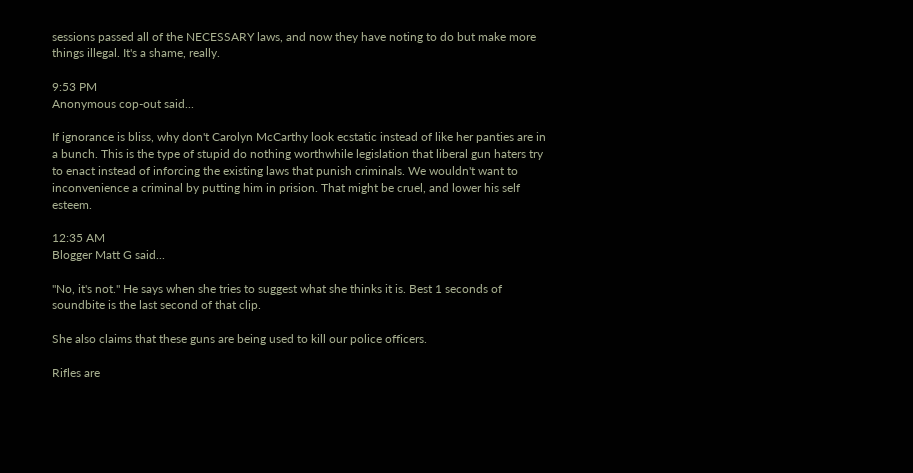sessions passed all of the NECESSARY laws, and now they have noting to do but make more things illegal. It's a shame, really.

9:53 PM
Anonymous cop-out said...

If ignorance is bliss, why don't Carolyn McCarthy look ecstatic instead of like her panties are in a bunch. This is the type of stupid do nothing worthwhile legislation that liberal gun haters try to enact instead of inforcing the existing laws that punish criminals. We wouldn't want to inconvenience a criminal by putting him in prision. That might be cruel, and lower his self esteem.

12:35 AM
Blogger Matt G said...

"No, it's not." He says when she tries to suggest what she thinks it is. Best 1 seconds of soundbite is the last second of that clip.

She also claims that these guns are being used to kill our police officers.

Rifles are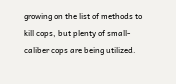growing on the list of methods to kill cops, but plenty of small-caliber cops are being utilized.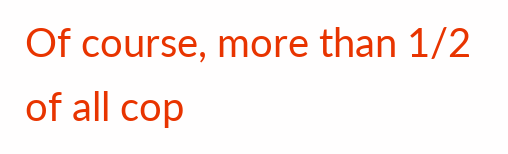Of course, more than 1/2 of all cop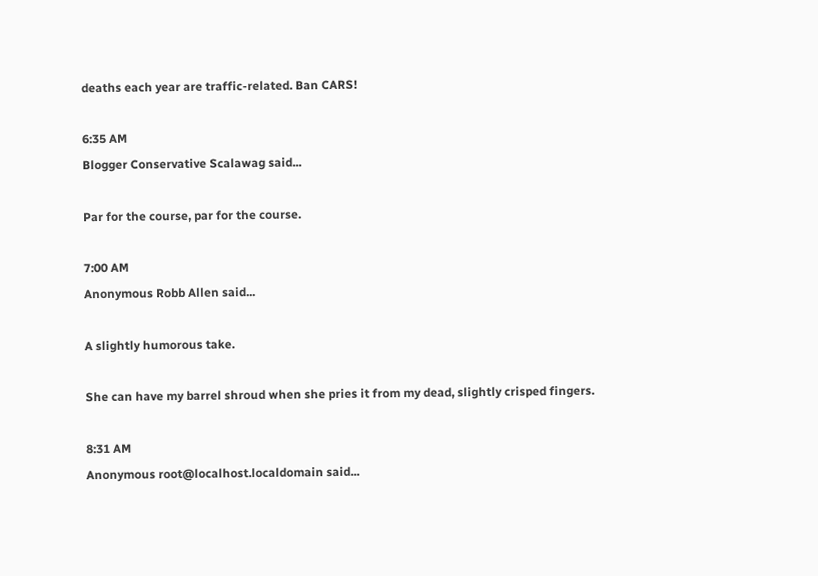deaths each year are traffic-related. Ban CARS!

6:35 AM
Blogger Conservative Scalawag said...

Par for the course, par for the course.

7:00 AM
Anonymous Robb Allen said...

A slightly humorous take.

She can have my barrel shroud when she pries it from my dead, slightly crisped fingers.

8:31 AM
Anonymous root@localhost.localdomain said...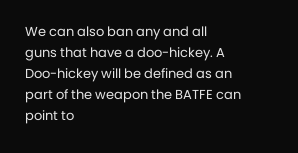We can also ban any and all guns that have a doo-hickey. A Doo-hickey will be defined as an part of the weapon the BATFE can point to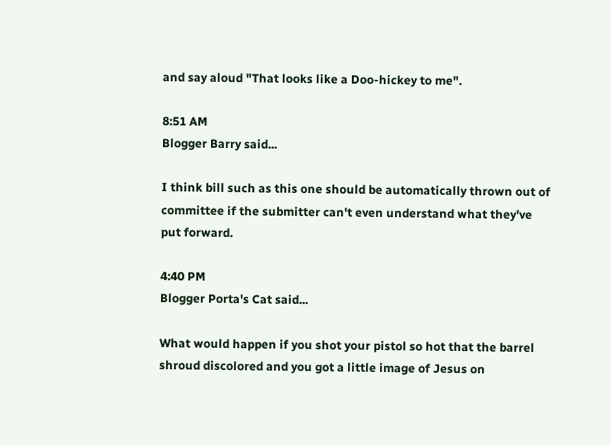and say aloud "That looks like a Doo-hickey to me".

8:51 AM
Blogger Barry said...

I think bill such as this one should be automatically thrown out of committee if the submitter can't even understand what they've put forward.

4:40 PM
Blogger Porta's Cat said...

What would happen if you shot your pistol so hot that the barrel shroud discolored and you got a little image of Jesus on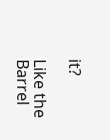it?

Like the Barrel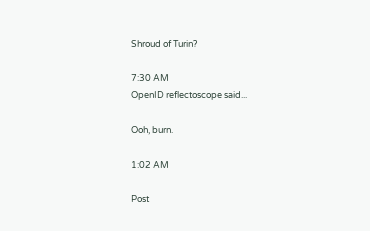Shroud of Turin?

7:30 AM
OpenID reflectoscope said...

Ooh, burn.

1:02 AM

Post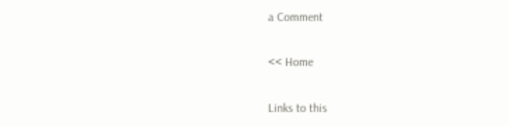a Comment

<< Home

Links to this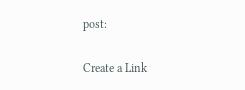post:

Create a Link